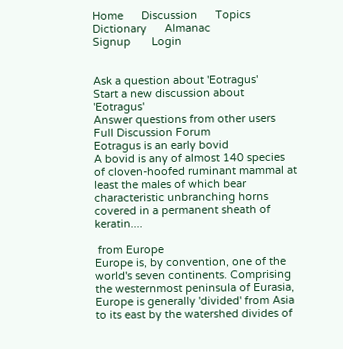Home      Discussion      Topics      Dictionary      Almanac
Signup       Login


Ask a question about 'Eotragus'
Start a new discussion about 'Eotragus'
Answer questions from other users
Full Discussion Forum
Eotragus is an early bovid
A bovid is any of almost 140 species of cloven-hoofed ruminant mammal at least the males of which bear characteristic unbranching horns covered in a permanent sheath of keratin....

 from Europe
Europe is, by convention, one of the world's seven continents. Comprising the westernmost peninsula of Eurasia, Europe is generally 'divided' from Asia to its east by the watershed divides of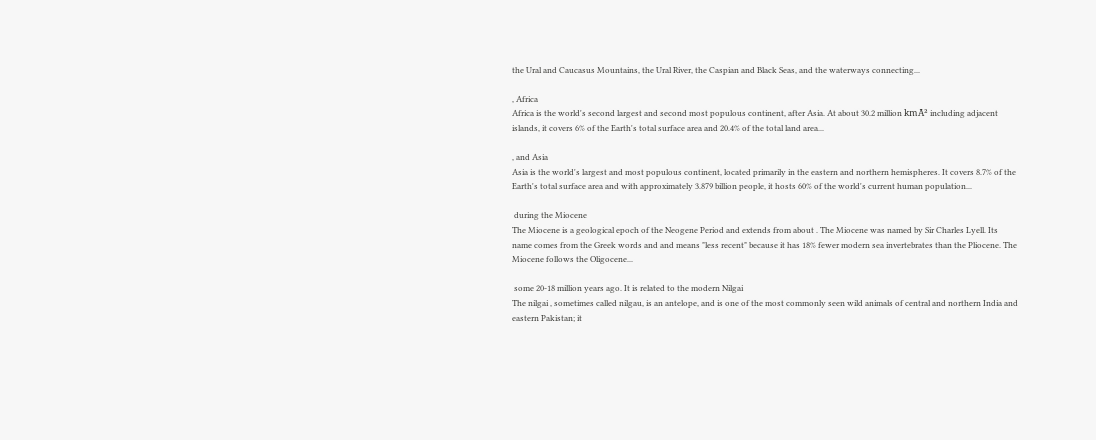the Ural and Caucasus Mountains, the Ural River, the Caspian and Black Seas, and the waterways connecting...

, Africa
Africa is the world's second largest and second most populous continent, after Asia. At about 30.2 million kmĀ² including adjacent islands, it covers 6% of the Earth's total surface area and 20.4% of the total land area...

, and Asia
Asia is the world's largest and most populous continent, located primarily in the eastern and northern hemispheres. It covers 8.7% of the Earth's total surface area and with approximately 3.879 billion people, it hosts 60% of the world's current human population...

 during the Miocene
The Miocene is a geological epoch of the Neogene Period and extends from about . The Miocene was named by Sir Charles Lyell. Its name comes from the Greek words and and means "less recent" because it has 18% fewer modern sea invertebrates than the Pliocene. The Miocene follows the Oligocene...

 some 20-18 million years ago. It is related to the modern Nilgai
The nilgai , sometimes called nilgau, is an antelope, and is one of the most commonly seen wild animals of central and northern India and eastern Pakistan; it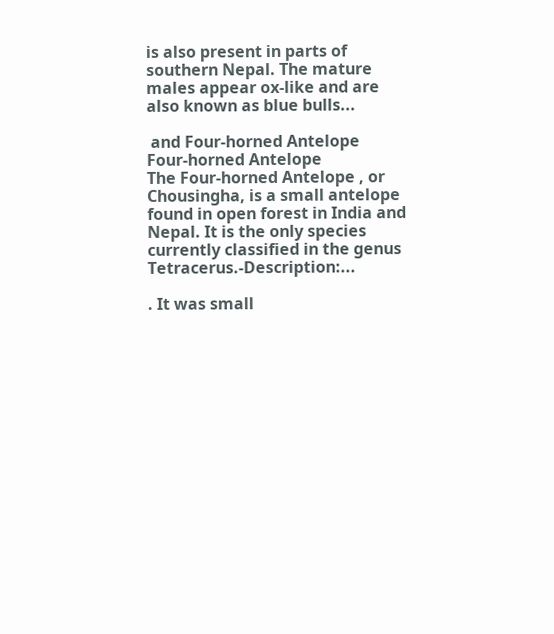is also present in parts of southern Nepal. The mature males appear ox-like and are also known as blue bulls...

 and Four-horned Antelope
Four-horned Antelope
The Four-horned Antelope , or Chousingha, is a small antelope found in open forest in India and Nepal. It is the only species currently classified in the genus Tetracerus.-Description:...

. It was small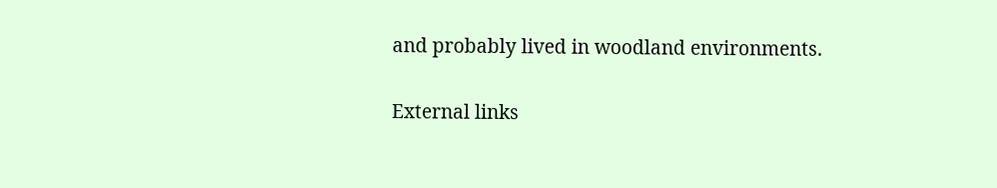and probably lived in woodland environments.

External links